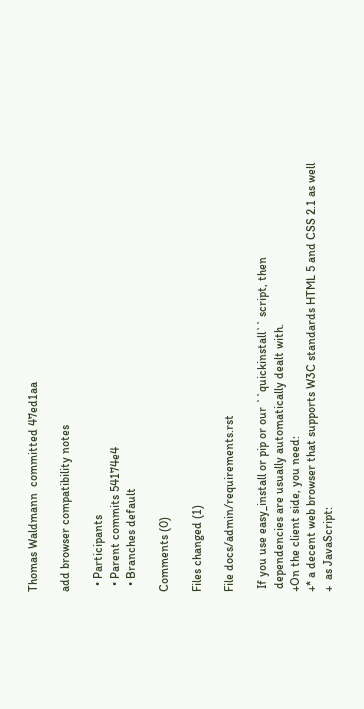Thomas Waldmann  committed 47ed1aa

add browser compatibility notes

  • Participants
  • Parent commits 54174e4
  • Branches default

Comments (0)

Files changed (1)

File docs/admin/requirements.rst

 If you use easy_install or pip or our ``quickinstall`` script, then
 dependencies are usually automatically dealt with.
+On the client side, you need:
+* a decent web browser that supports W3C standards HTML 5 and CSS 2.1 as well
+  as JavaScript: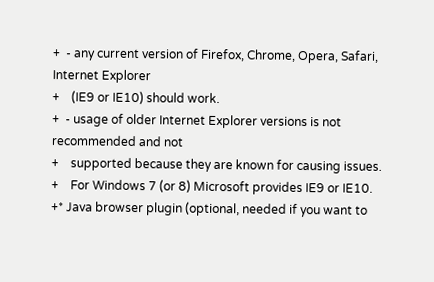+  - any current version of Firefox, Chrome, Opera, Safari, Internet Explorer
+    (IE9 or IE10) should work.
+  - usage of older Internet Explorer versions is not recommended and not
+    supported because they are known for causing issues.
+    For Windows 7 (or 8) Microsoft provides IE9 or IE10.
+* Java browser plugin (optional, needed if you want to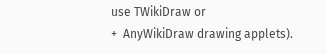use TWikiDraw or
+  AnyWikiDraw drawing applets).